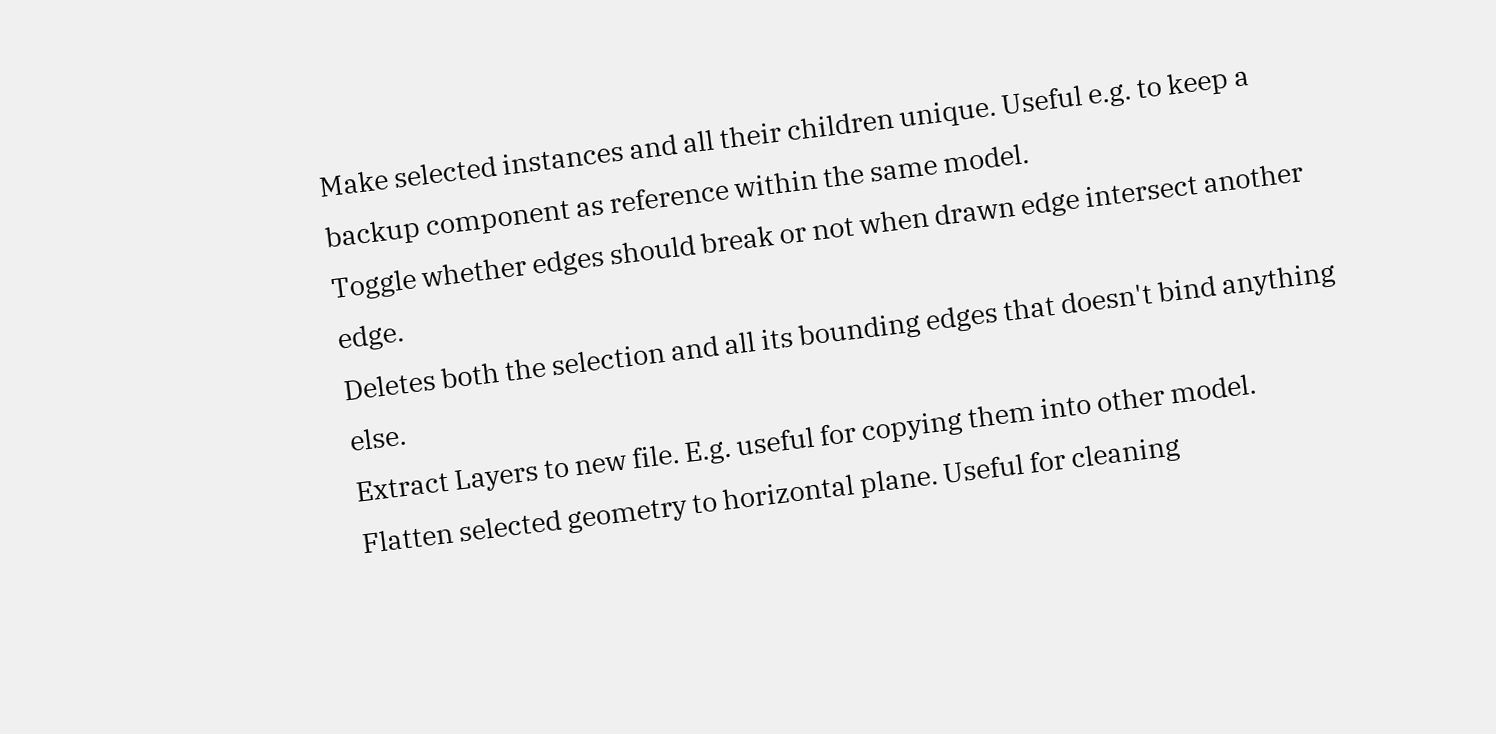Make selected instances and all their children unique. Useful e.g. to keep a backup component as reference within the same model.
Toggle whether edges should break or not when drawn edge intersect another edge.
Deletes both the selection and all its bounding edges that doesn't bind anything else.
Extract Layers to new file. E.g. useful for copying them into other model.
Flatten selected geometry to horizontal plane. Useful for cleaning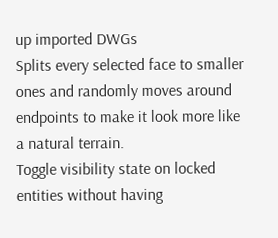up imported DWGs
Splits every selected face to smaller ones and randomly moves around endpoints to make it look more like a natural terrain.
Toggle visibility state on locked entities without having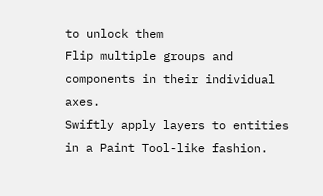to unlock them
Flip multiple groups and components in their individual axes.
Swiftly apply layers to entities in a Paint Tool-like fashion.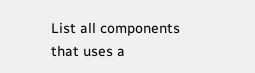List all components that uses a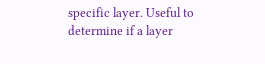specific layer. Useful to determine if a layer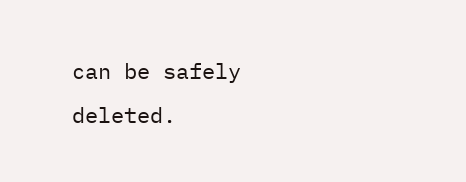can be safely deleted.